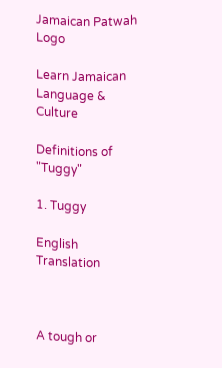Jamaican Patwah Logo

Learn Jamaican Language & Culture

Definitions of "Tuggy"

1. Tuggy

English Translation



A tough or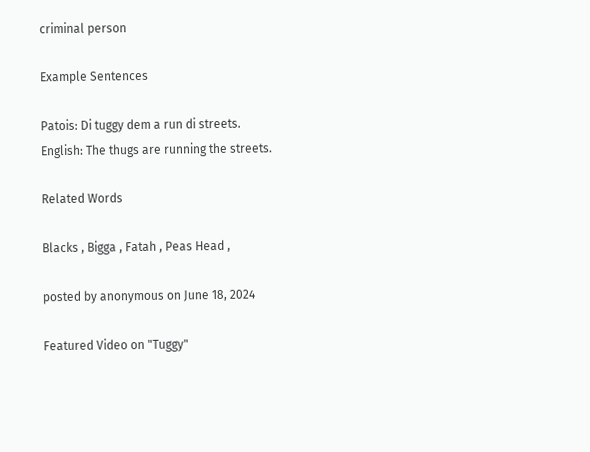criminal person

Example Sentences

Patois: Di tuggy dem a run di streets.
English: The thugs are running the streets.

Related Words

Blacks , Bigga , Fatah , Peas Head ,

posted by anonymous on June 18, 2024

Featured Video on "Tuggy"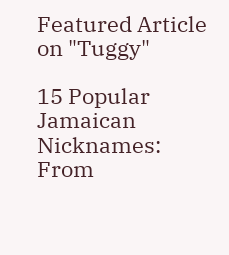Featured Article on "Tuggy"

15 Popular Jamaican Nicknames: From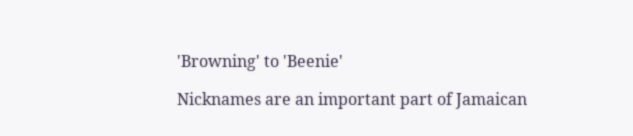'Browning' to 'Beenie'

Nicknames are an important part of Jamaican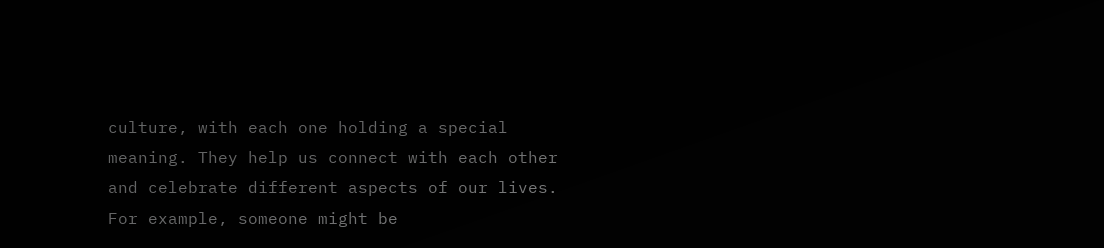culture, with each one holding a special meaning. They help us connect with each other and celebrate different aspects of our lives. For example, someone might be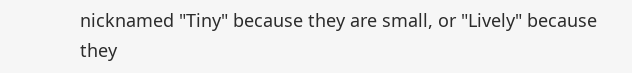nicknamed "Tiny" because they are small, or "Lively" because they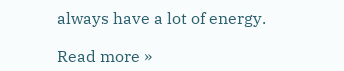always have a lot of energy.

Read more »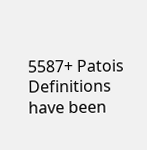5587+ Patois Definitions have been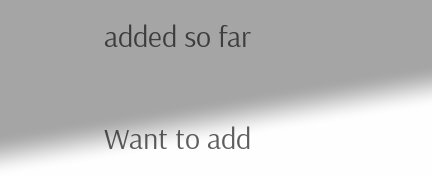added so far

Want to add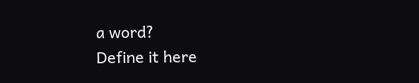a word?
Define it here